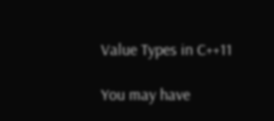Value Types in C++11

You may have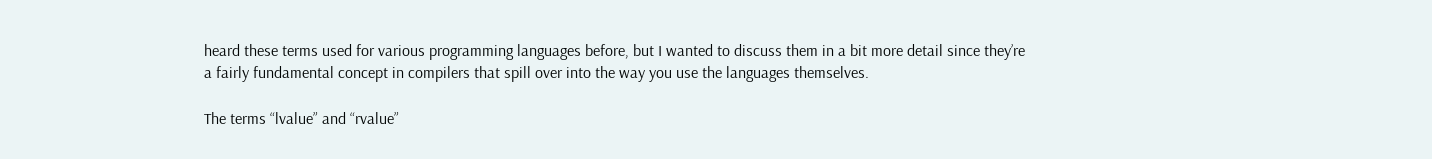heard these terms used for various programming languages before, but I wanted to discuss them in a bit more detail since they’re a fairly fundamental concept in compilers that spill over into the way you use the languages themselves.

The terms “lvalue” and “rvalue”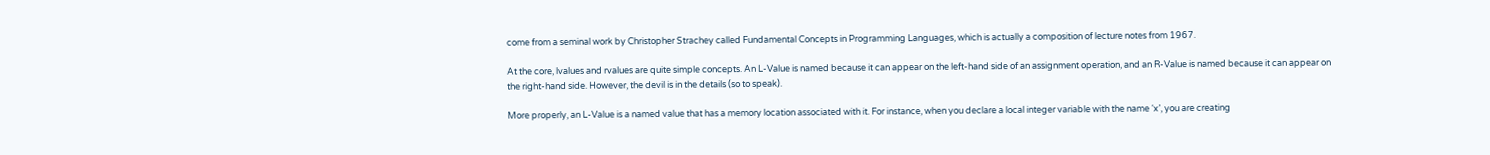come from a seminal work by Christopher Strachey called Fundamental Concepts in Programming Languages, which is actually a composition of lecture notes from 1967.

At the core, lvalues and rvalues are quite simple concepts. An L-Value is named because it can appear on the left-hand side of an assignment operation, and an R-Value is named because it can appear on the right-hand side. However, the devil is in the details (so to speak).

More properly, an L-Value is a named value that has a memory location associated with it. For instance, when you declare a local integer variable with the name ‘x’, you are creating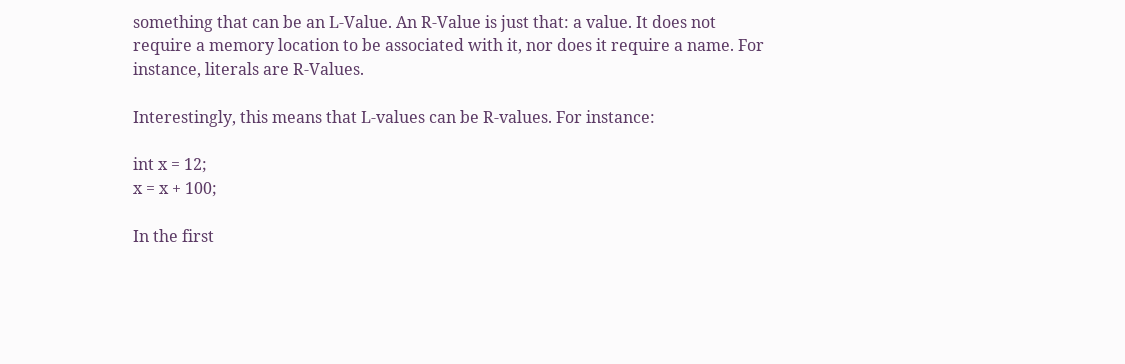something that can be an L-Value. An R-Value is just that: a value. It does not require a memory location to be associated with it, nor does it require a name. For instance, literals are R-Values.

Interestingly, this means that L-values can be R-values. For instance:

int x = 12;
x = x + 100;

In the first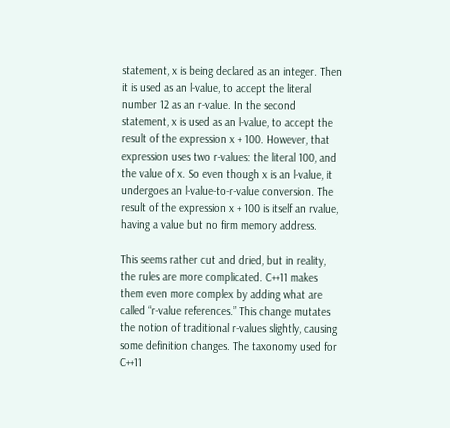statement, x is being declared as an integer. Then it is used as an l-value, to accept the literal number 12 as an r-value. In the second statement, x is used as an l-value, to accept the result of the expression x + 100. However, that expression uses two r-values: the literal 100, and the value of x. So even though x is an l-value, it undergoes an l-value-to-r-value conversion. The result of the expression x + 100 is itself an rvalue, having a value but no firm memory address.

This seems rather cut and dried, but in reality, the rules are more complicated. C++11 makes them even more complex by adding what are called “r-value references.” This change mutates the notion of traditional r-values slightly, causing some definition changes. The taxonomy used for C++11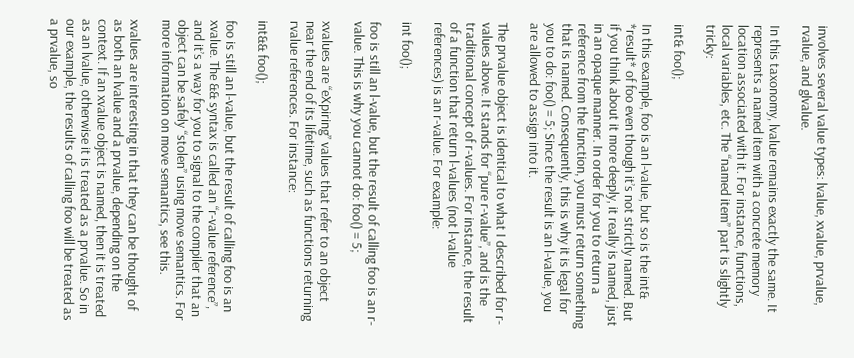involves several value types: lvalue, xvalue, prvalue, rvalue, and glvalue.

In this taxonomy, lvalue remains exactly the same. It represents a named item with a concrete memory location associated with it. For instance, functions, local variables, etc. The “named item” part is slightly tricky:

int& foo();

In this example, foo is an l-value, but so is the int& *result* of foo even though it’s not strictly named. But if you think about it more deeply, it really is named, just in an opaque manner. In order for you to return a reference from the function, you must return something that is named. Consequently, this is why it is legal for you to do: foo() = 5; Since the result is an l-value, you are allowed to assign into it.

The prvalue object is identical to what I described for r-values above. It stands for “pure r-value”, and is the traditional concept of r-values. For instance, the result of a function that return l-values (not l-value references) is an r-value. For example:

int foo();

foo is still an l-value, but the result of calling foo is an r-value. This is why you cannot do: foo() = 5;

xvalues are “eXpiring” values that refer to an object near the end of its lifetime, such as functions returning rvalue references. For instance:

int&& foo();

foo is still an l-value, but the result of calling foo is an xvalue. The && syntax is called an “r-value reference”, and it’s a way for you to signal to the compiler that an object can be safely “stolen” using move semantics. For more information on move semantics, see this.

xvalues are interesting in that they can be thought of as both an lvalue and a prvalue, depending on the context. If an xvalue object is named, then it is treated as an lvalue, otherwise it is treated as a prvalue. So in our example, the results of calling foo will be treated as a prvalue, so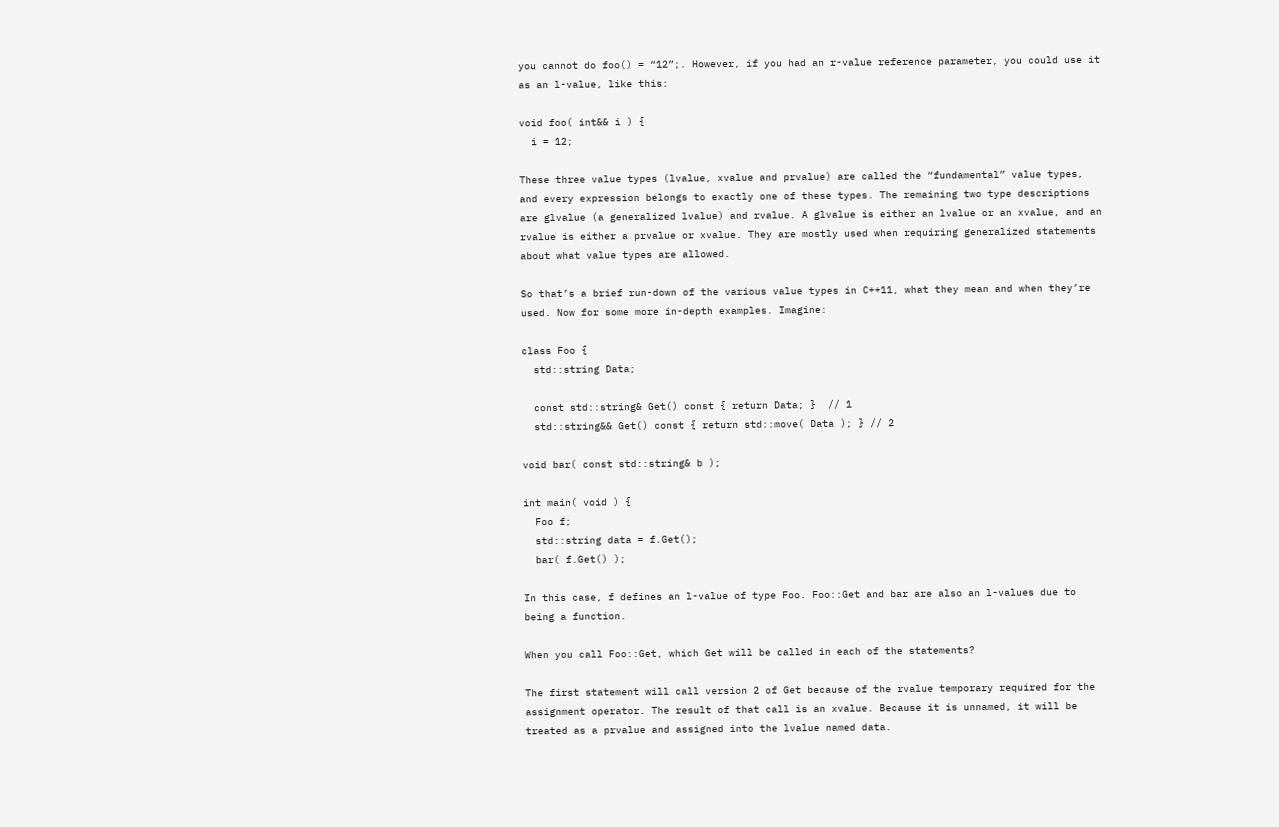you cannot do foo() = “12”;. However, if you had an r-value reference parameter, you could use it as an l-value, like this:

void foo( int&& i ) {
  i = 12;

These three value types (lvalue, xvalue and prvalue) are called the “fundamental” value types, and every expression belongs to exactly one of these types. The remaining two type descriptions are glvalue (a generalized lvalue) and rvalue. A glvalue is either an lvalue or an xvalue, and an rvalue is either a prvalue or xvalue. They are mostly used when requiring generalized statements about what value types are allowed.

So that’s a brief run-down of the various value types in C++11, what they mean and when they’re used. Now for some more in-depth examples. Imagine:

class Foo {
  std::string Data;

  const std::string& Get() const { return Data; }  // 1
  std::string&& Get() const { return std::move( Data ); } // 2

void bar( const std::string& b );

int main( void ) {
  Foo f;
  std::string data = f.Get();
  bar( f.Get() );

In this case, f defines an l-value of type Foo. Foo::Get and bar are also an l-values due to being a function.

When you call Foo::Get, which Get will be called in each of the statements?

The first statement will call version 2 of Get because of the rvalue temporary required for the assignment operator. The result of that call is an xvalue. Because it is unnamed, it will be treated as a prvalue and assigned into the lvalue named data.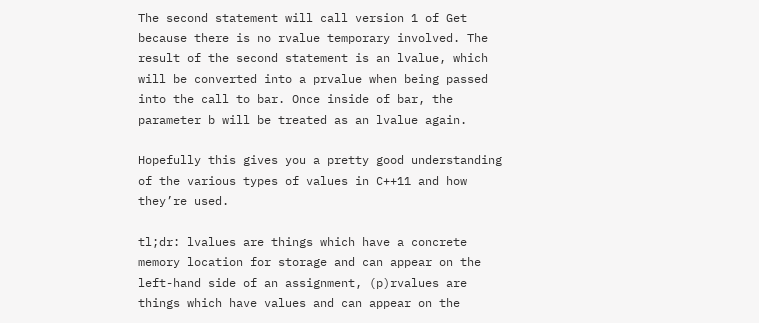The second statement will call version 1 of Get because there is no rvalue temporary involved. The result of the second statement is an lvalue, which will be converted into a prvalue when being passed into the call to bar. Once inside of bar, the parameter b will be treated as an lvalue again.

Hopefully this gives you a pretty good understanding of the various types of values in C++11 and how they’re used.

tl;dr: lvalues are things which have a concrete memory location for storage and can appear on the left-hand side of an assignment, (p)rvalues are things which have values and can appear on the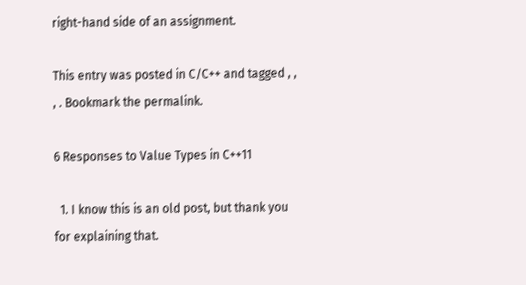right-hand side of an assignment.

This entry was posted in C/C++ and tagged , , , . Bookmark the permalink.

6 Responses to Value Types in C++11

  1. I know this is an old post, but thank you for explaining that.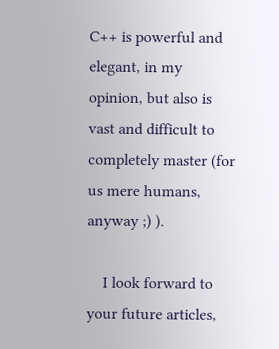C++ is powerful and elegant, in my opinion, but also is vast and difficult to completely master (for us mere humans, anyway ;) ).

    I look forward to your future articles,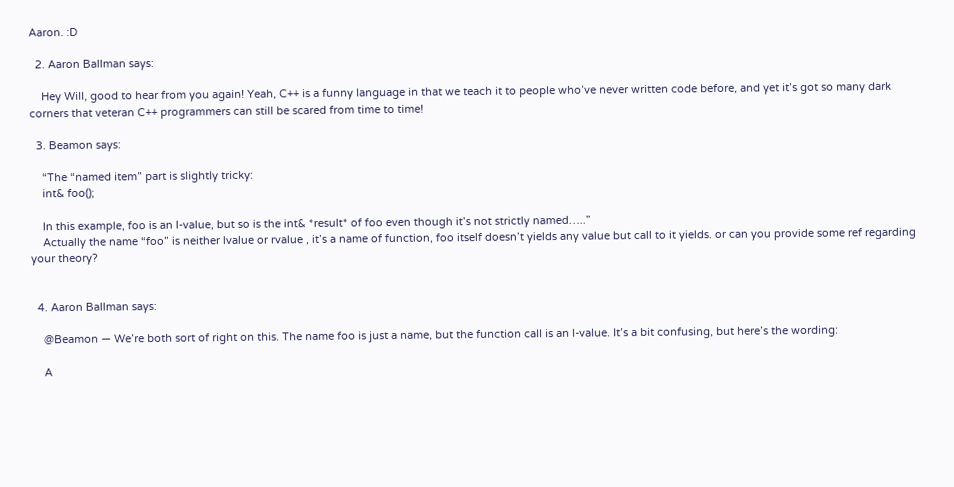Aaron. :D

  2. Aaron Ballman says:

    Hey Will, good to hear from you again! Yeah, C++ is a funny language in that we teach it to people who’ve never written code before, and yet it’s got so many dark corners that veteran C++ programmers can still be scared from time to time!

  3. Beamon says:

    “The “named item” part is slightly tricky:
    int& foo();

    In this example, foo is an l-value, but so is the int& *result* of foo even though it’s not strictly named…..”
    Actually the name “foo” is neither lvalue or rvalue , it’s a name of function, foo itself doesn’t yields any value but call to it yields. or can you provide some ref regarding your theory?


  4. Aaron Ballman says:

    @Beamon — We’re both sort of right on this. The name foo is just a name, but the function call is an l-value. It’s a bit confusing, but here’s the wording:

    A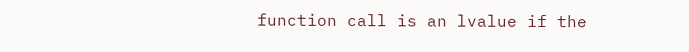function call is an lvalue if the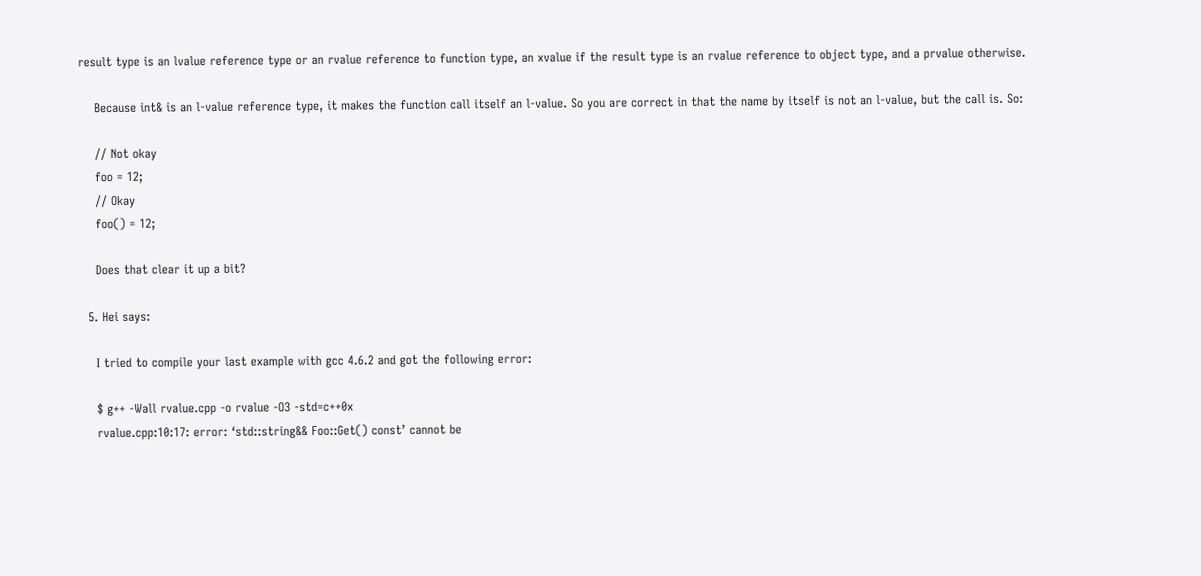result type is an lvalue reference type or an rvalue reference to function type, an xvalue if the result type is an rvalue reference to object type, and a prvalue otherwise.

    Because int& is an l-value reference type, it makes the function call itself an l-value. So you are correct in that the name by itself is not an l-value, but the call is. So:

    // Not okay
    foo = 12;
    // Okay
    foo() = 12;

    Does that clear it up a bit?

  5. Hei says:

    I tried to compile your last example with gcc 4.6.2 and got the following error:

    $ g++ -Wall rvalue.cpp -o rvalue -O3 -std=c++0x
    rvalue.cpp:10:17: error: ‘std::string&& Foo::Get() const’ cannot be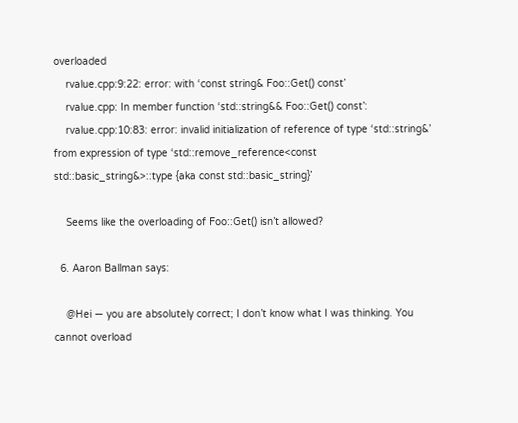overloaded
    rvalue.cpp:9:22: error: with ‘const string& Foo::Get() const’
    rvalue.cpp: In member function ‘std::string&& Foo::Get() const’:
    rvalue.cpp:10:83: error: invalid initialization of reference of type ‘std::string&’ from expression of type ‘std::remove_reference<const std::basic_string&>::type {aka const std::basic_string}’

    Seems like the overloading of Foo::Get() isn’t allowed?

  6. Aaron Ballman says:

    @Hei — you are absolutely correct; I don’t know what I was thinking. You cannot overload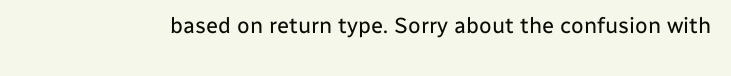based on return type. Sorry about the confusion with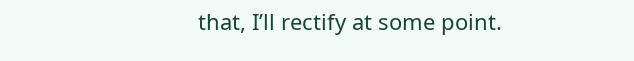that, I’ll rectify at some point.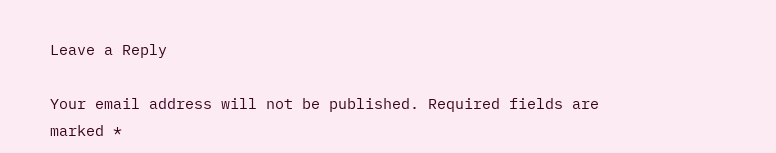Leave a Reply

Your email address will not be published. Required fields are marked *